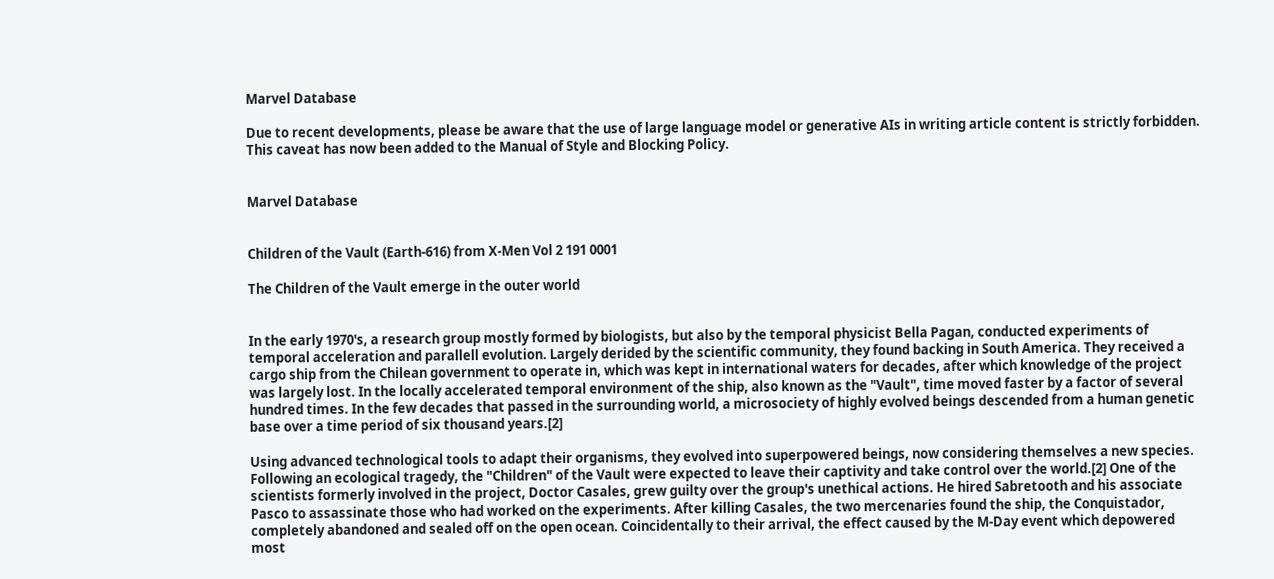Marvel Database

Due to recent developments, please be aware that the use of large language model or generative AIs in writing article content is strictly forbidden. This caveat has now been added to the Manual of Style and Blocking Policy.


Marvel Database


Children of the Vault (Earth-616) from X-Men Vol 2 191 0001

The Children of the Vault emerge in the outer world


In the early 1970's, a research group mostly formed by biologists, but also by the temporal physicist Bella Pagan, conducted experiments of temporal acceleration and parallell evolution. Largely derided by the scientific community, they found backing in South America. They received a cargo ship from the Chilean government to operate in, which was kept in international waters for decades, after which knowledge of the project was largely lost. In the locally accelerated temporal environment of the ship, also known as the "Vault", time moved faster by a factor of several hundred times. In the few decades that passed in the surrounding world, a microsociety of highly evolved beings descended from a human genetic base over a time period of six thousand years.[2]

Using advanced technological tools to adapt their organisms, they evolved into superpowered beings, now considering themselves a new species. Following an ecological tragedy, the "Children" of the Vault were expected to leave their captivity and take control over the world.[2] One of the scientists formerly involved in the project, Doctor Casales, grew guilty over the group's unethical actions. He hired Sabretooth and his associate Pasco to assassinate those who had worked on the experiments. After killing Casales, the two mercenaries found the ship, the Conquistador, completely abandoned and sealed off on the open ocean. Coincidentally to their arrival, the effect caused by the M-Day event which depowered most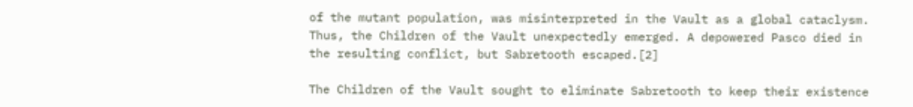of the mutant population, was misinterpreted in the Vault as a global cataclysm. Thus, the Children of the Vault unexpectedly emerged. A depowered Pasco died in the resulting conflict, but Sabretooth escaped.[2]

The Children of the Vault sought to eliminate Sabretooth to keep their existence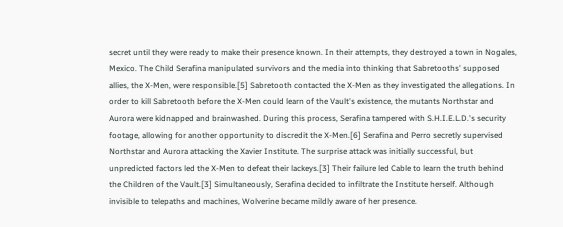secret until they were ready to make their presence known. In their attempts, they destroyed a town in Nogales, Mexico. The Child Serafina manipulated survivors and the media into thinking that Sabretooths' supposed allies, the X-Men, were responsible.[5] Sabretooth contacted the X-Men as they investigated the allegations. In order to kill Sabretooth before the X-Men could learn of the Vault's existence, the mutants Northstar and Aurora were kidnapped and brainwashed. During this process, Serafina tampered with S.H.I.E.L.D.'s security footage, allowing for another opportunity to discredit the X-Men.[6] Serafina and Perro secretly supervised Northstar and Aurora attacking the Xavier Institute. The surprise attack was initially successful, but unpredicted factors led the X-Men to defeat their lackeys.[3] Their failure led Cable to learn the truth behind the Children of the Vault.[3] Simultaneously, Serafina decided to infiltrate the Institute herself. Although invisible to telepaths and machines, Wolverine became mildly aware of her presence.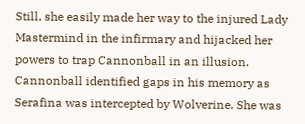Still, she easily made her way to the injured Lady Mastermind in the infirmary and hijacked her powers to trap Cannonball in an illusion. Cannonball identified gaps in his memory as Serafina was intercepted by Wolverine. She was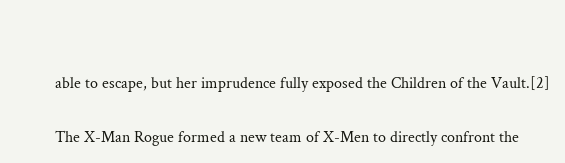able to escape, but her imprudence fully exposed the Children of the Vault.[2]

The X-Man Rogue formed a new team of X-Men to directly confront the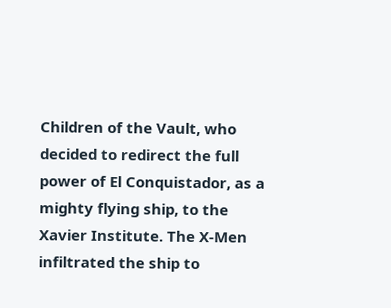Children of the Vault, who decided to redirect the full power of El Conquistador, as a mighty flying ship, to the Xavier Institute. The X-Men infiltrated the ship to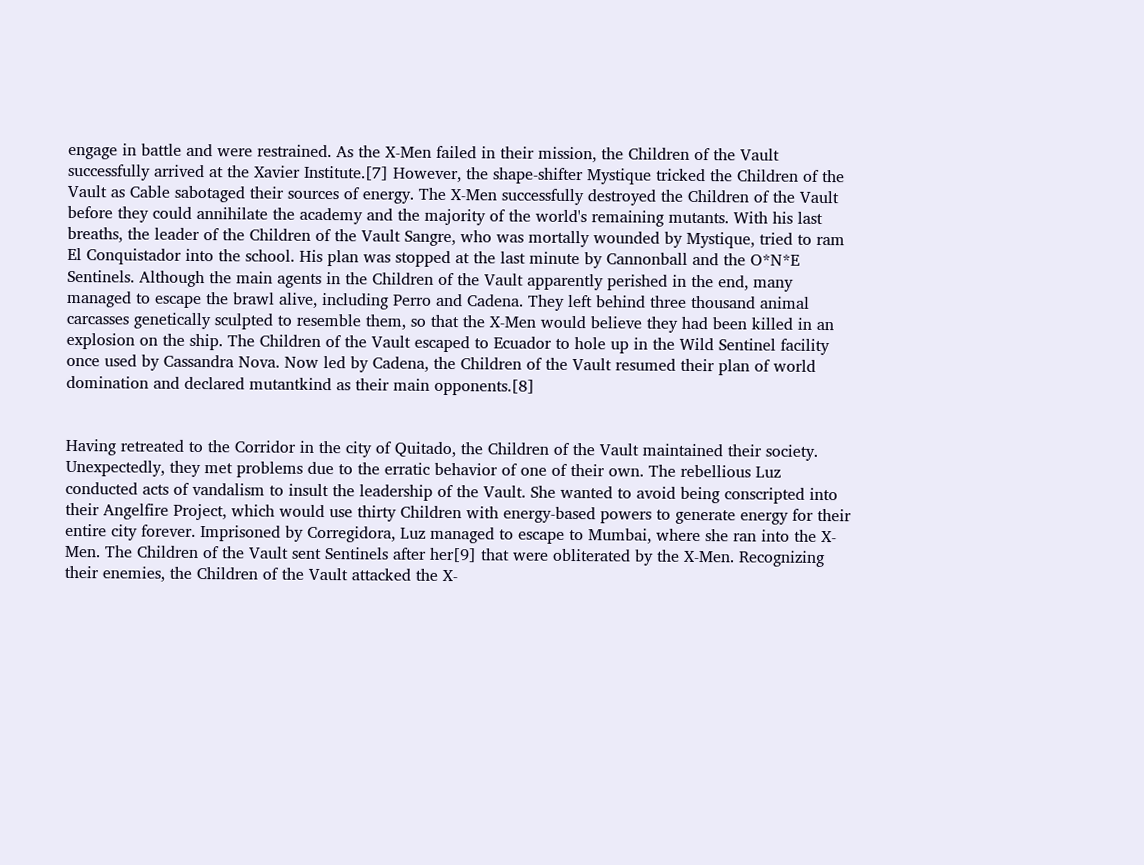engage in battle and were restrained. As the X-Men failed in their mission, the Children of the Vault successfully arrived at the Xavier Institute.[7] However, the shape-shifter Mystique tricked the Children of the Vault as Cable sabotaged their sources of energy. The X-Men successfully destroyed the Children of the Vault before they could annihilate the academy and the majority of the world's remaining mutants. With his last breaths, the leader of the Children of the Vault Sangre, who was mortally wounded by Mystique, tried to ram El Conquistador into the school. His plan was stopped at the last minute by Cannonball and the O*N*E Sentinels. Although the main agents in the Children of the Vault apparently perished in the end, many managed to escape the brawl alive, including Perro and Cadena. They left behind three thousand animal carcasses genetically sculpted to resemble them, so that the X-Men would believe they had been killed in an explosion on the ship. The Children of the Vault escaped to Ecuador to hole up in the Wild Sentinel facility once used by Cassandra Nova. Now led by Cadena, the Children of the Vault resumed their plan of world domination and declared mutantkind as their main opponents.[8]


Having retreated to the Corridor in the city of Quitado, the Children of the Vault maintained their society. Unexpectedly, they met problems due to the erratic behavior of one of their own. The rebellious Luz conducted acts of vandalism to insult the leadership of the Vault. She wanted to avoid being conscripted into their Angelfire Project, which would use thirty Children with energy-based powers to generate energy for their entire city forever. Imprisoned by Corregidora, Luz managed to escape to Mumbai, where she ran into the X-Men. The Children of the Vault sent Sentinels after her[9] that were obliterated by the X-Men. Recognizing their enemies, the Children of the Vault attacked the X-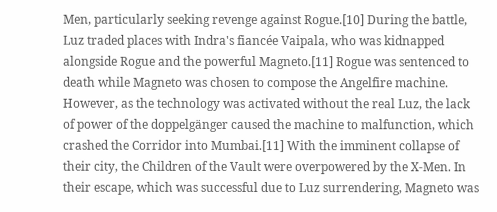Men, particularly seeking revenge against Rogue.[10] During the battle, Luz traded places with Indra's fiancée Vaipala, who was kidnapped alongside Rogue and the powerful Magneto.[11] Rogue was sentenced to death while Magneto was chosen to compose the Angelfire machine. However, as the technology was activated without the real Luz, the lack of power of the doppelgänger caused the machine to malfunction, which crashed the Corridor into Mumbai.[11] With the imminent collapse of their city, the Children of the Vault were overpowered by the X-Men. In their escape, which was successful due to Luz surrendering, Magneto was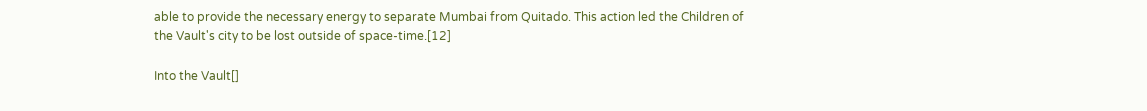able to provide the necessary energy to separate Mumbai from Quitado. This action led the Children of the Vault's city to be lost outside of space-time.[12]

Into the Vault[]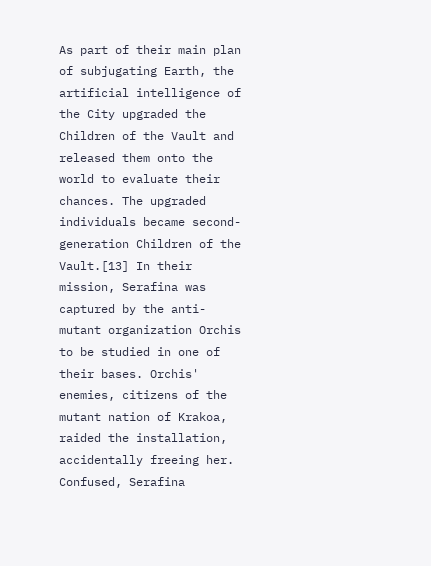As part of their main plan of subjugating Earth, the artificial intelligence of the City upgraded the Children of the Vault and released them onto the world to evaluate their chances. The upgraded individuals became second-generation Children of the Vault.[13] In their mission, Serafina was captured by the anti-mutant organization Orchis to be studied in one of their bases. Orchis' enemies, citizens of the mutant nation of Krakoa, raided the installation, accidentally freeing her. Confused, Serafina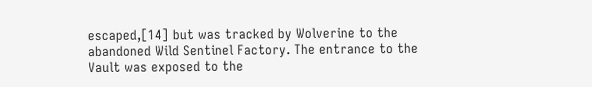escaped,[14] but was tracked by Wolverine to the abandoned Wild Sentinel Factory. The entrance to the Vault was exposed to the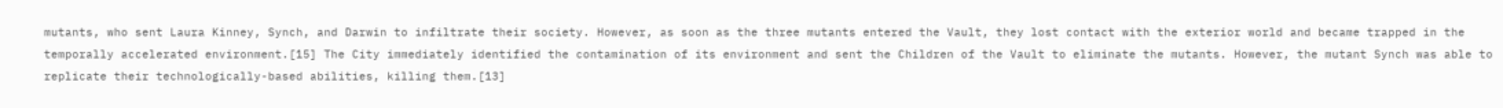mutants, who sent Laura Kinney, Synch, and Darwin to infiltrate their society. However, as soon as the three mutants entered the Vault, they lost contact with the exterior world and became trapped in the temporally accelerated environment.[15] The City immediately identified the contamination of its environment and sent the Children of the Vault to eliminate the mutants. However, the mutant Synch was able to replicate their technologically-based abilities, killing them.[13]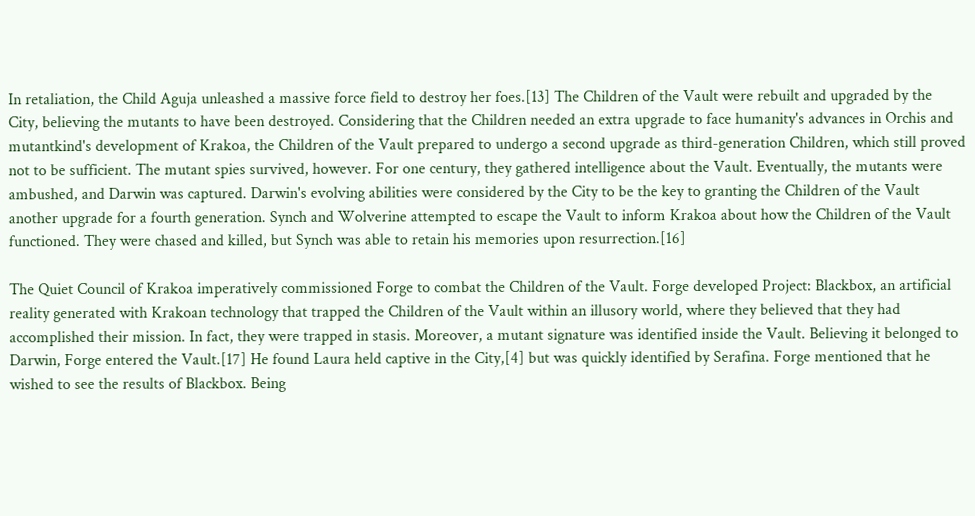In retaliation, the Child Aguja unleashed a massive force field to destroy her foes.[13] The Children of the Vault were rebuilt and upgraded by the City, believing the mutants to have been destroyed. Considering that the Children needed an extra upgrade to face humanity's advances in Orchis and mutantkind's development of Krakoa, the Children of the Vault prepared to undergo a second upgrade as third-generation Children, which still proved not to be sufficient. The mutant spies survived, however. For one century, they gathered intelligence about the Vault. Eventually, the mutants were ambushed, and Darwin was captured. Darwin's evolving abilities were considered by the City to be the key to granting the Children of the Vault another upgrade for a fourth generation. Synch and Wolverine attempted to escape the Vault to inform Krakoa about how the Children of the Vault functioned. They were chased and killed, but Synch was able to retain his memories upon resurrection.[16]

The Quiet Council of Krakoa imperatively commissioned Forge to combat the Children of the Vault. Forge developed Project: Blackbox, an artificial reality generated with Krakoan technology that trapped the Children of the Vault within an illusory world, where they believed that they had accomplished their mission. In fact, they were trapped in stasis. Moreover, a mutant signature was identified inside the Vault. Believing it belonged to Darwin, Forge entered the Vault.[17] He found Laura held captive in the City,[4] but was quickly identified by Serafina. Forge mentioned that he wished to see the results of Blackbox. Being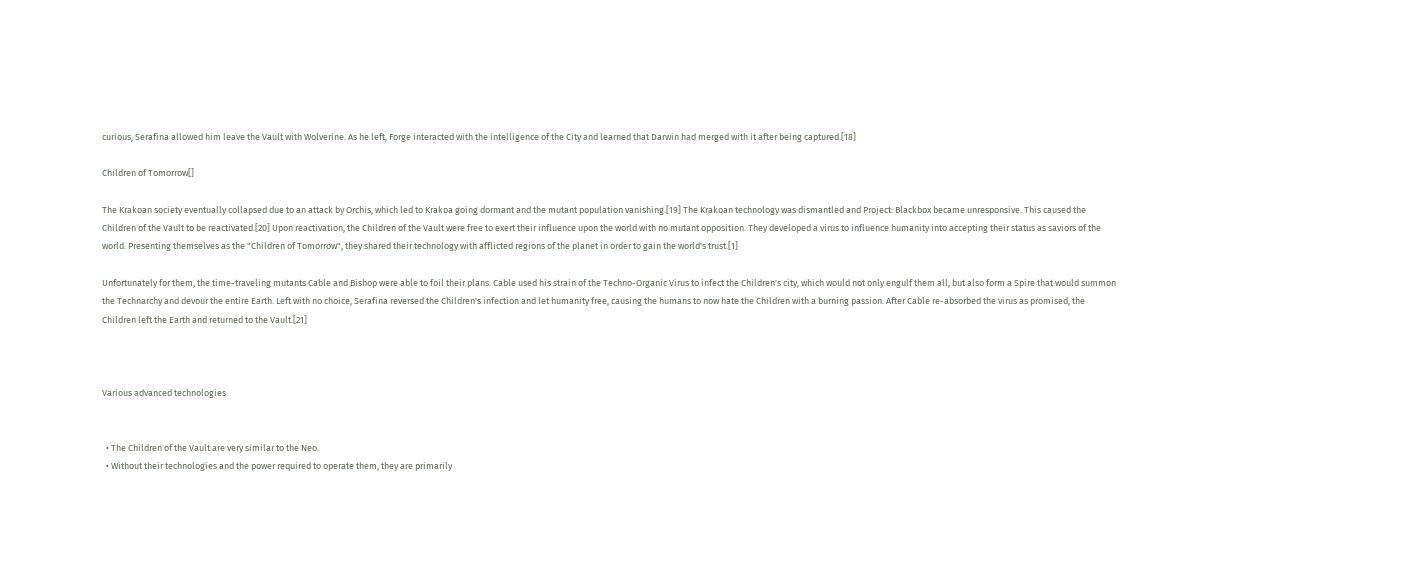curious, Serafina allowed him leave the Vault with Wolverine. As he left, Forge interacted with the intelligence of the City and learned that Darwin had merged with it after being captured.[18]

Children of Tomorrow[]

The Krakoan society eventually collapsed due to an attack by Orchis, which led to Krakoa going dormant and the mutant population vanishing.[19] The Krakoan technology was dismantled and Project: Blackbox became unresponsive. This caused the Children of the Vault to be reactivated.[20] Upon reactivation, the Children of the Vault were free to exert their influence upon the world with no mutant opposition. They developed a virus to influence humanity into accepting their status as saviors of the world. Presenting themselves as the "Children of Tomorrow", they shared their technology with afflicted regions of the planet in order to gain the world's trust.[1]

Unfortunately for them, the time-traveling mutants Cable and Bishop were able to foil their plans. Cable used his strain of the Techno-Organic Virus to infect the Children's city, which would not only engulf them all, but also form a Spire that would summon the Technarchy and devour the entire Earth. Left with no choice, Serafina reversed the Children's infection and let humanity free, causing the humans to now hate the Children with a burning passion. After Cable re-absorbed the virus as promised, the Children left the Earth and returned to the Vault.[21]



Various advanced technologies


  • The Children of the Vault are very similar to the Neo.
  • Without their technologies and the power required to operate them, they are primarily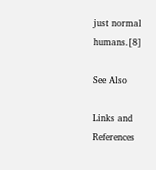just normal humans.[8]

See Also

Links and References